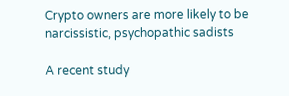Crypto owners are more likely to be narcissistic, psychopathic sadists

A recent study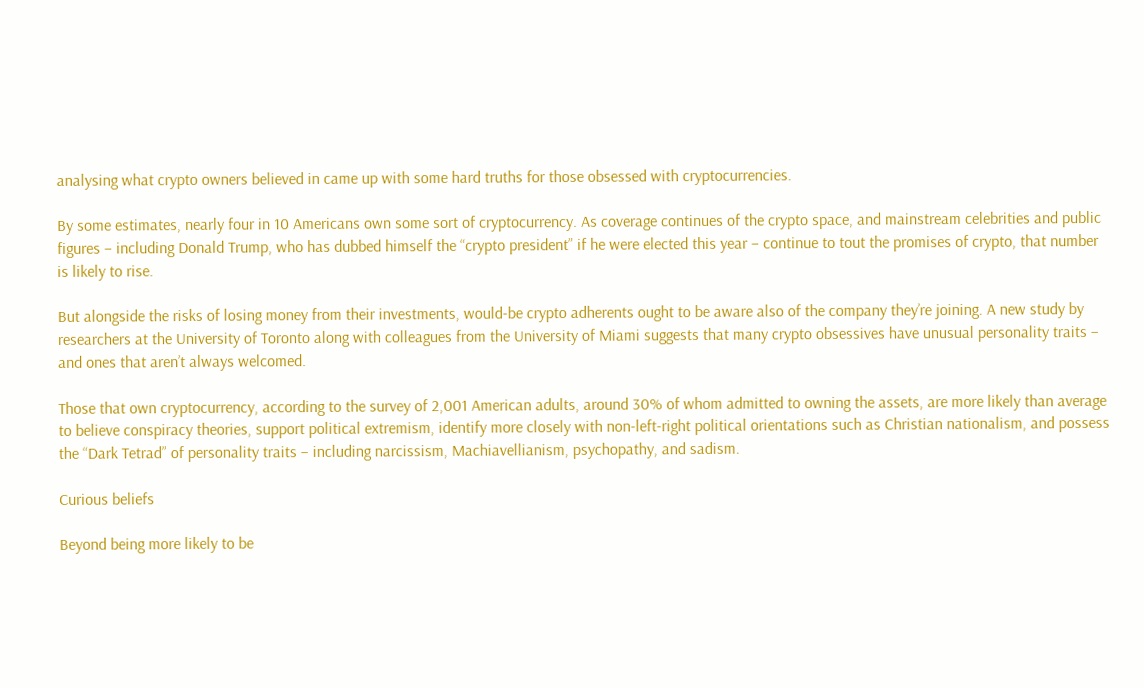analysing what crypto owners believed in came up with some hard truths for those obsessed with cryptocurrencies.

By some estimates, nearly four in 10 Americans own some sort of cryptocurrency. As coverage continues of the crypto space, and mainstream celebrities and public figures – including Donald Trump, who has dubbed himself the “crypto president” if he were elected this year – continue to tout the promises of crypto, that number is likely to rise.

But alongside the risks of losing money from their investments, would-be crypto adherents ought to be aware also of the company they’re joining. A new study by researchers at the University of Toronto along with colleagues from the University of Miami suggests that many crypto obsessives have unusual personality traits – and ones that aren’t always welcomed.

Those that own cryptocurrency, according to the survey of 2,001 American adults, around 30% of whom admitted to owning the assets, are more likely than average to believe conspiracy theories, support political extremism, identify more closely with non-left-right political orientations such as Christian nationalism, and possess the “Dark Tetrad” of personality traits – including narcissism, Machiavellianism, psychopathy, and sadism.

Curious beliefs

Beyond being more likely to be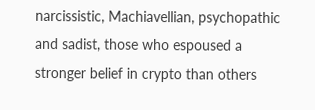narcissistic, Machiavellian, psychopathic and sadist, those who espoused a stronger belief in crypto than others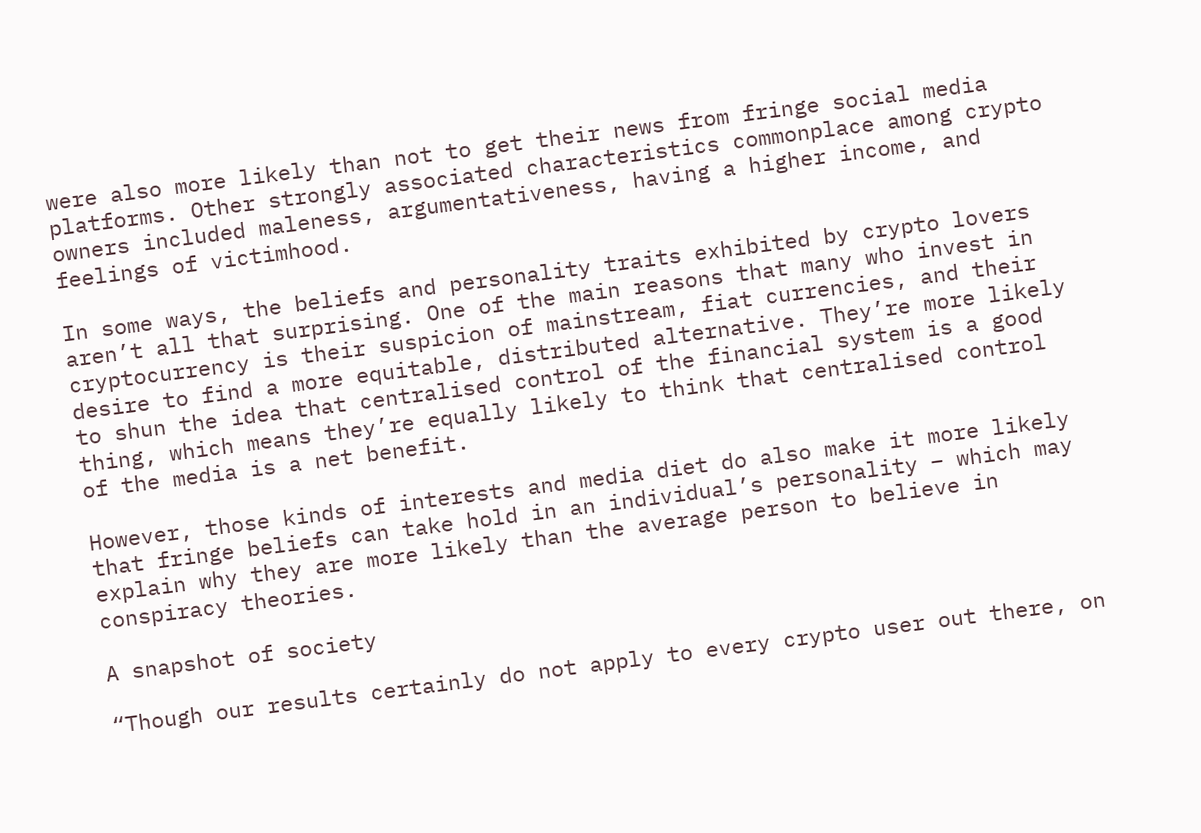were also more likely than not to get their news from fringe social media platforms. Other strongly associated characteristics commonplace among crypto owners included maleness, argumentativeness, having a higher income, and feelings of victimhood.

In some ways, the beliefs and personality traits exhibited by crypto lovers aren’t all that surprising. One of the main reasons that many who invest in cryptocurrency is their suspicion of mainstream, fiat currencies, and their desire to find a more equitable, distributed alternative. They’re more likely to shun the idea that centralised control of the financial system is a good thing, which means they’re equally likely to think that centralised control of the media is a net benefit.

However, those kinds of interests and media diet do also make it more likely that fringe beliefs can take hold in an individual’s personality – which may explain why they are more likely than the average person to believe in conspiracy theories.

A snapshot of society

“Though our results certainly do not apply to every crypto user out there, on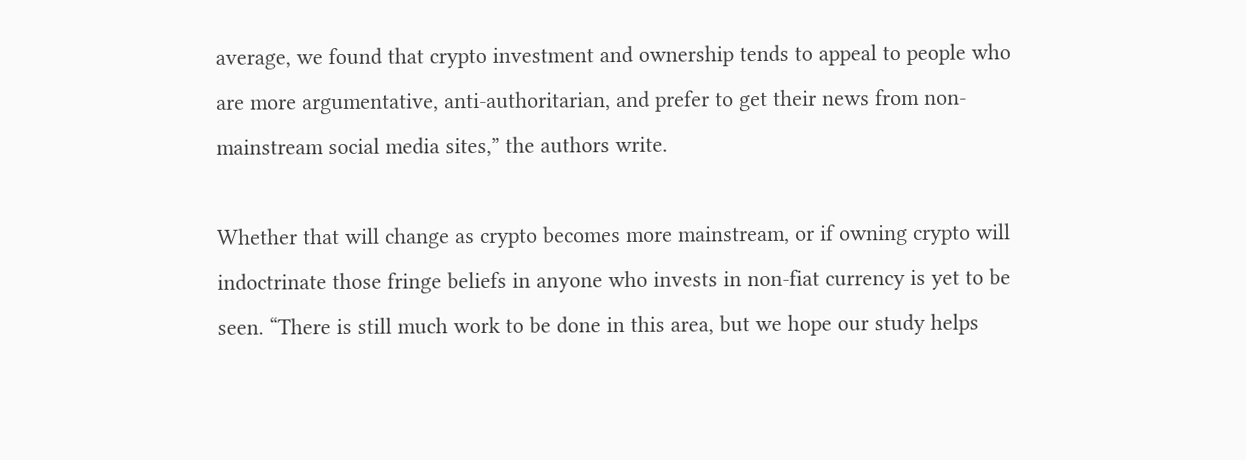average, we found that crypto investment and ownership tends to appeal to people who are more argumentative, anti-authoritarian, and prefer to get their news from non-mainstream social media sites,” the authors write.

Whether that will change as crypto becomes more mainstream, or if owning crypto will indoctrinate those fringe beliefs in anyone who invests in non-fiat currency is yet to be seen. “There is still much work to be done in this area, but we hope our study helps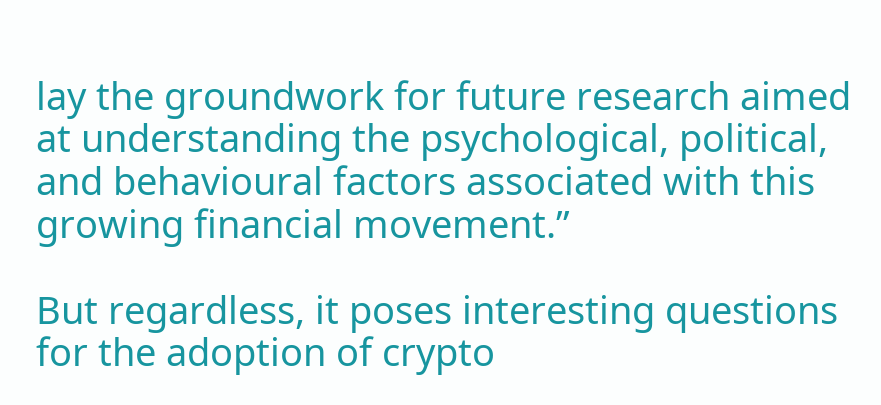lay the groundwork for future research aimed at understanding the psychological, political, and behavioural factors associated with this growing financial movement.”

But regardless, it poses interesting questions for the adoption of crypto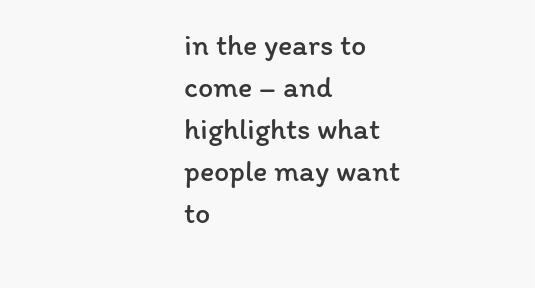in the years to come – and highlights what people may want to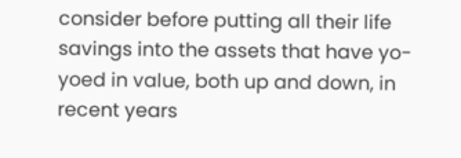consider before putting all their life savings into the assets that have yo-yoed in value, both up and down, in recent years